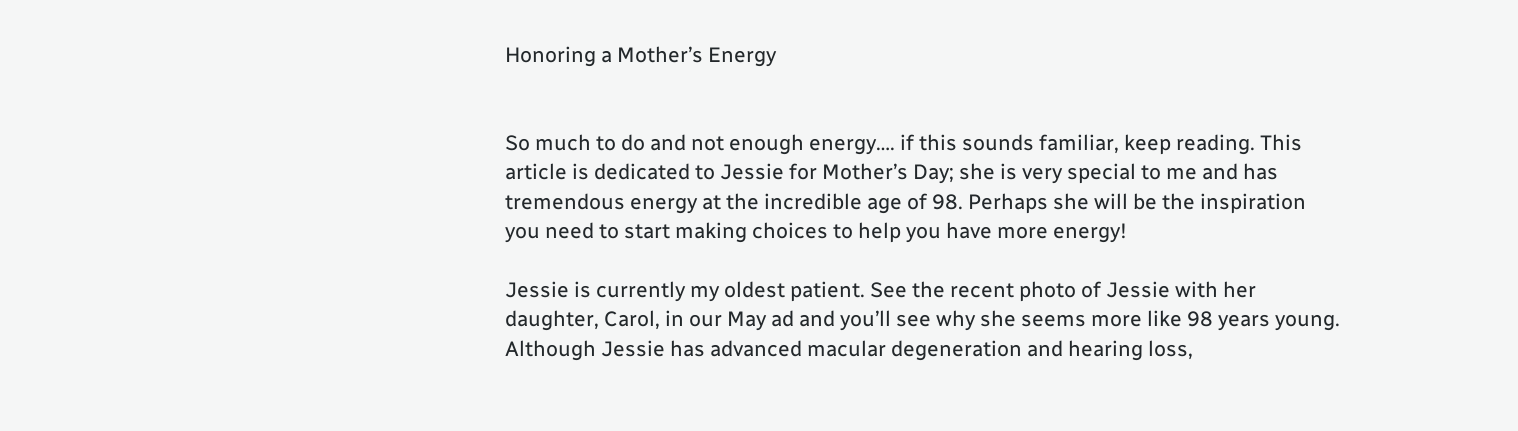Honoring a Mother’s Energy


So much to do and not enough energy…. if this sounds familiar, keep reading. This article is dedicated to Jessie for Mother’s Day; she is very special to me and has tremendous energy at the incredible age of 98. Perhaps she will be the inspiration you need to start making choices to help you have more energy!

Jessie is currently my oldest patient. See the recent photo of Jessie with her daughter, Carol, in our May ad and you’ll see why she seems more like 98 years young. Although Jessie has advanced macular degeneration and hearing loss,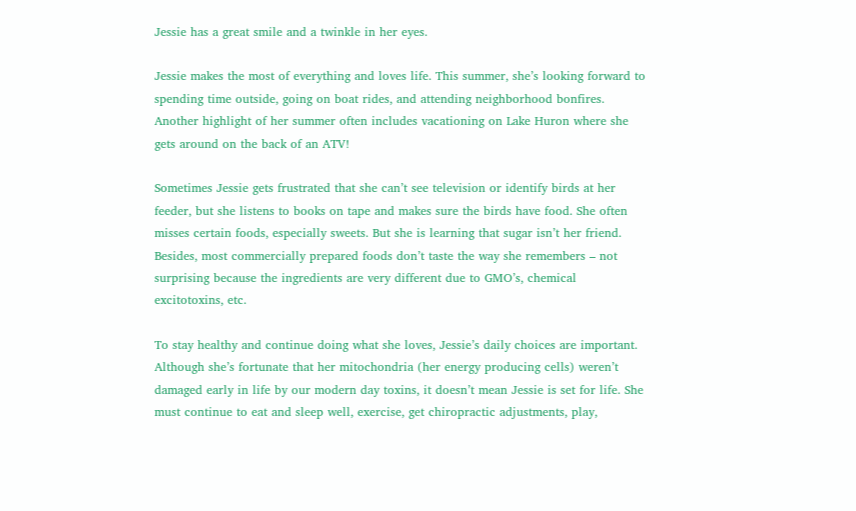Jessie has a great smile and a twinkle in her eyes.

Jessie makes the most of everything and loves life. This summer, she’s looking forward to spending time outside, going on boat rides, and attending neighborhood bonfires. Another highlight of her summer often includes vacationing on Lake Huron where she gets around on the back of an ATV!

Sometimes Jessie gets frustrated that she can’t see television or identify birds at her feeder, but she listens to books on tape and makes sure the birds have food. She often misses certain foods, especially sweets. But she is learning that sugar isn’t her friend. Besides, most commercially prepared foods don’t taste the way she remembers – not surprising because the ingredients are very different due to GMO’s, chemical excitotoxins, etc.

To stay healthy and continue doing what she loves, Jessie’s daily choices are important. Although she’s fortunate that her mitochondria (her energy producing cells) weren’t damaged early in life by our modern day toxins, it doesn’t mean Jessie is set for life. She must continue to eat and sleep well, exercise, get chiropractic adjustments, play,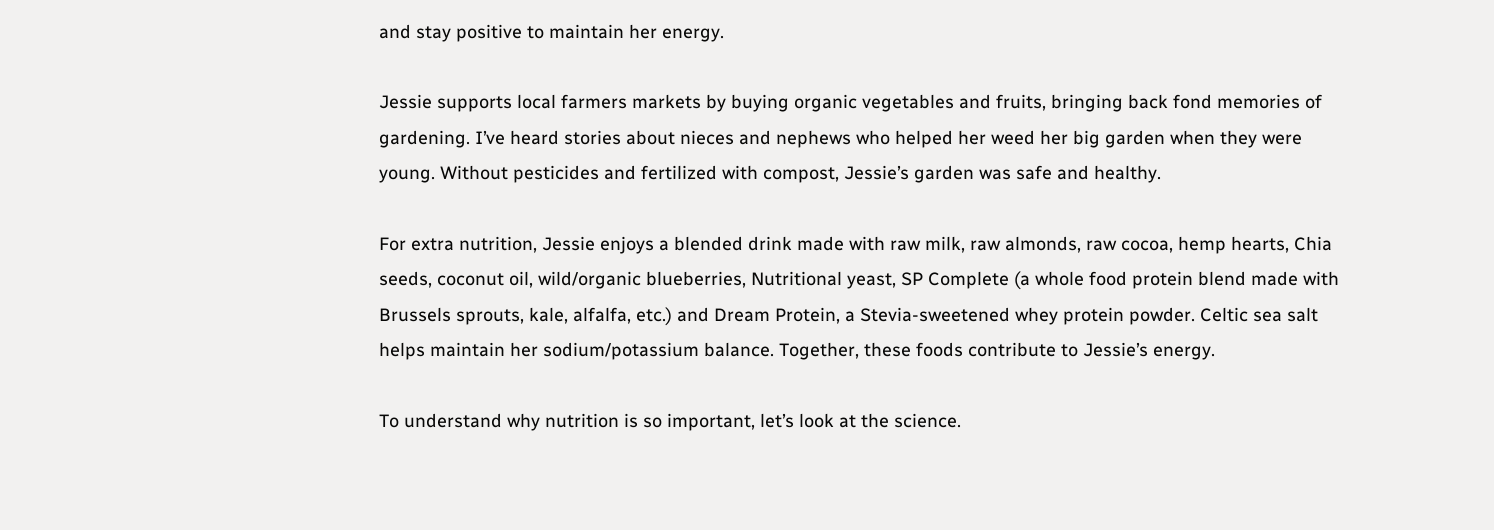and stay positive to maintain her energy.

Jessie supports local farmers markets by buying organic vegetables and fruits, bringing back fond memories of gardening. I’ve heard stories about nieces and nephews who helped her weed her big garden when they were young. Without pesticides and fertilized with compost, Jessie’s garden was safe and healthy.

For extra nutrition, Jessie enjoys a blended drink made with raw milk, raw almonds, raw cocoa, hemp hearts, Chia seeds, coconut oil, wild/organic blueberries, Nutritional yeast, SP Complete (a whole food protein blend made with Brussels sprouts, kale, alfalfa, etc.) and Dream Protein, a Stevia-sweetened whey protein powder. Celtic sea salt helps maintain her sodium/potassium balance. Together, these foods contribute to Jessie’s energy.

To understand why nutrition is so important, let’s look at the science.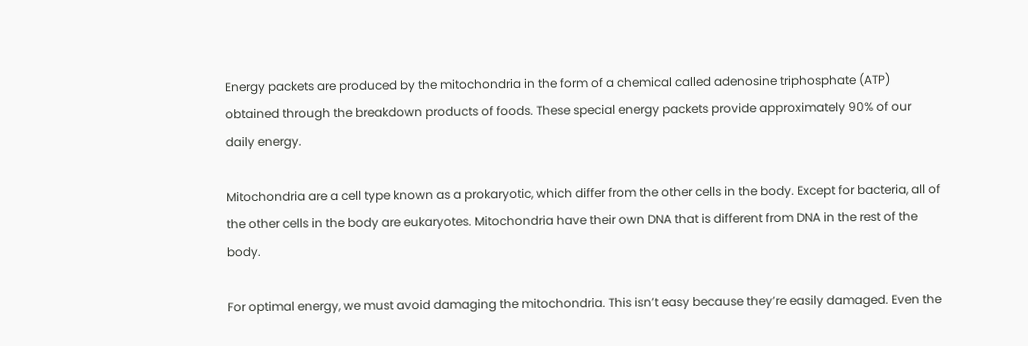Energy packets are produced by the mitochondria in the form of a chemical called adenosine triphosphate (ATP) obtained through the breakdown products of foods. These special energy packets provide approximately 90% of our daily energy.

Mitochondria are a cell type known as a prokaryotic, which differ from the other cells in the body. Except for bacteria, all of the other cells in the body are eukaryotes. Mitochondria have their own DNA that is different from DNA in the rest of the body.

For optimal energy, we must avoid damaging the mitochondria. This isn’t easy because they’re easily damaged. Even the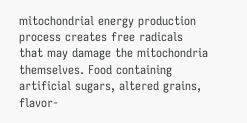mitochondrial energy production process creates free radicals that may damage the mitochondria themselves. Food containing artificial sugars, altered grains, flavor-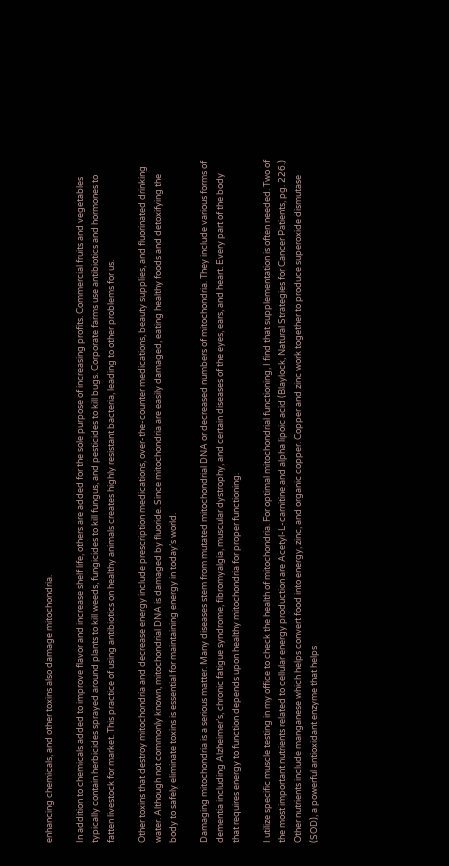enhancing chemicals, and other toxins also damage mitochondria.

In addition to chemicals added to improve flavor and increase shelf life, others are added for the sole purpose of increasing profits. Commercial fruits and vegetables typically contain herbicides sprayed around plants to kill weeds, fungicides to kill fungus, and pesticides to kill bugs. Corporate farms use antibiotics and hormones to fatten livestock for market. This practice of using antibiotics on healthy animals creates highly resistant bacteria, leading to other problems for us.

Other toxins that destroy mitochondria and decrease energy include prescription medications, over-the-counter medications, beauty supplies, and fluorinated drinking water. Although not commonly known, mitochondrial DNA is damaged by fluoride. Since mitochondria are easily damaged, eating healthy foods and detoxifying the body to safely eliminate toxins is essential for maintaining energy in today’s world.

Damaging mitochondria is a serious matter. Many diseases stem from mutated mitochondrial DNA or decreased numbers of mitochondria. They include various forms of dementia including Alzheimer’s, chronic fatigue syndrome, fibromyalgia, muscular dystrophy, and certain diseases of the eyes, ears, and heart. Every part of the body that requires energy to function depends upon healthy mitochondria for proper functioning.

I utilize specific muscle testing in my office to check the health of mitochondria. For optimal mitochondrial functioning, I find that supplementation is often needed. Two of the most important nutrients related to cellular energy production are Acetyl-L-carnitine and alpha lipoic acid (Blaylock, Natural Strategies for Cancer Patients, pg. 226.) Other nutrients include manganese which helps convert food into energy, zinc, and organic copper. Copper and zinc work together to produce superoxide dismutase (SOD), a powerful antioxidant enzyme that helps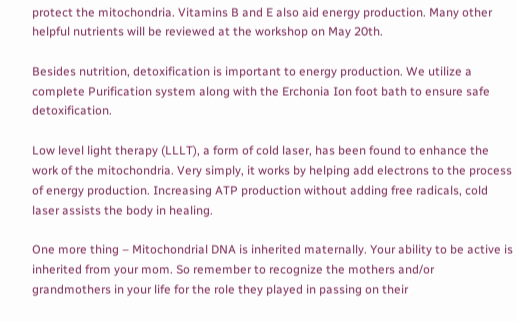protect the mitochondria. Vitamins B and E also aid energy production. Many other helpful nutrients will be reviewed at the workshop on May 20th.

Besides nutrition, detoxification is important to energy production. We utilize a complete Purification system along with the Erchonia Ion foot bath to ensure safe detoxification.

Low level light therapy (LLLT), a form of cold laser, has been found to enhance the work of the mitochondria. Very simply, it works by helping add electrons to the process of energy production. Increasing ATP production without adding free radicals, cold laser assists the body in healing.

One more thing – Mitochondrial DNA is inherited maternally. Your ability to be active is inherited from your mom. So remember to recognize the mothers and/or grandmothers in your life for the role they played in passing on their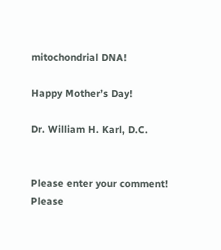mitochondrial DNA!

Happy Mother’s Day!

Dr. William H. Karl, D.C.


Please enter your comment!
Please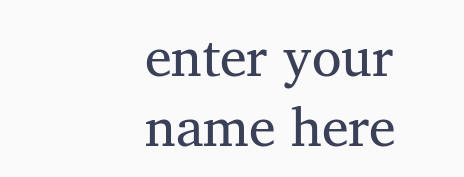enter your name here